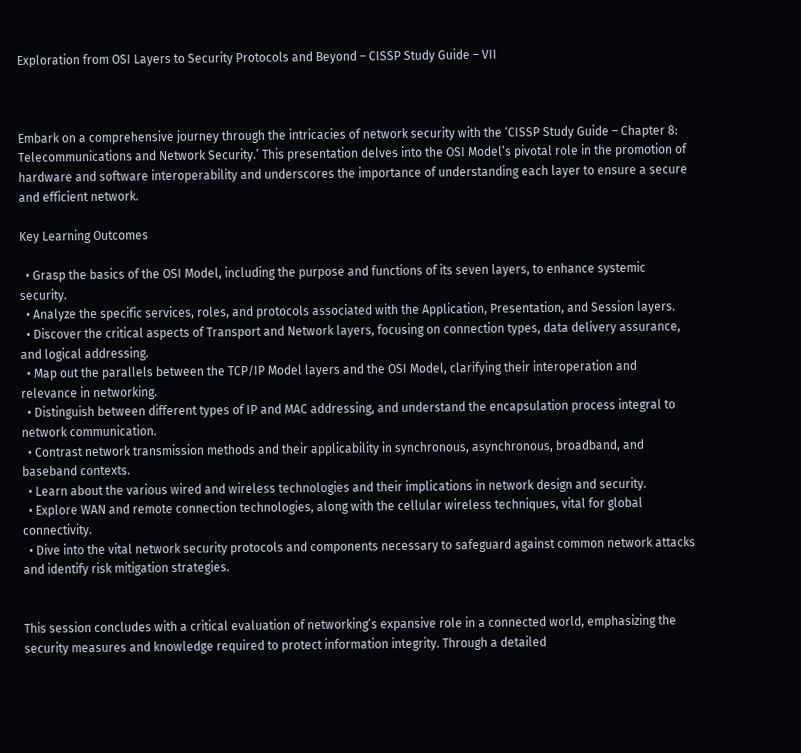Exploration from OSI Layers to Security Protocols and Beyond – CISSP Study Guide – VII



Embark on a comprehensive journey through the intricacies of network security with the ‘CISSP Study Guide – Chapter 8: Telecommunications and Network Security.’ This presentation delves into the OSI Model’s pivotal role in the promotion of hardware and software interoperability and underscores the importance of understanding each layer to ensure a secure and efficient network.

Key Learning Outcomes

  • Grasp the basics of the OSI Model, including the purpose and functions of its seven layers, to enhance systemic security.
  • Analyze the specific services, roles, and protocols associated with the Application, Presentation, and Session layers.
  • Discover the critical aspects of Transport and Network layers, focusing on connection types, data delivery assurance, and logical addressing.
  • Map out the parallels between the TCP/IP Model layers and the OSI Model, clarifying their interoperation and relevance in networking.
  • Distinguish between different types of IP and MAC addressing, and understand the encapsulation process integral to network communication.
  • Contrast network transmission methods and their applicability in synchronous, asynchronous, broadband, and baseband contexts.
  • Learn about the various wired and wireless technologies and their implications in network design and security.
  • Explore WAN and remote connection technologies, along with the cellular wireless techniques, vital for global connectivity.
  • Dive into the vital network security protocols and components necessary to safeguard against common network attacks and identify risk mitigation strategies.


This session concludes with a critical evaluation of networking’s expansive role in a connected world, emphasizing the security measures and knowledge required to protect information integrity. Through a detailed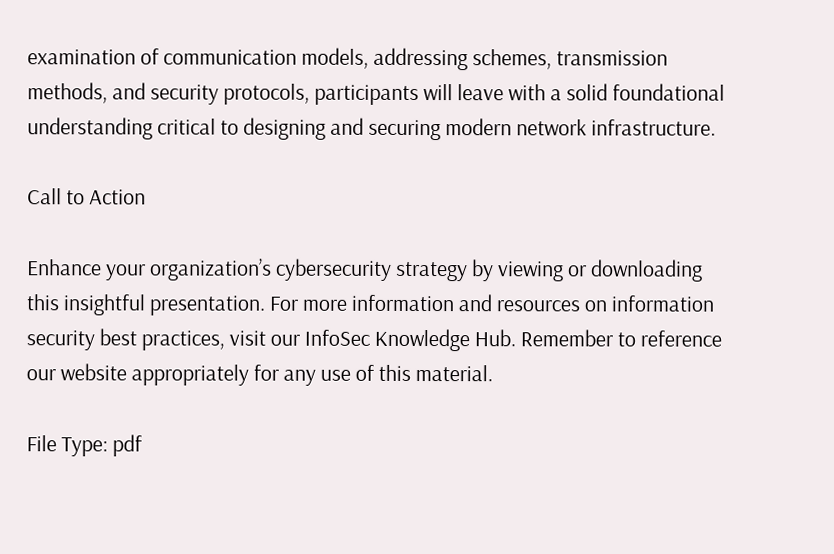examination of communication models, addressing schemes, transmission methods, and security protocols, participants will leave with a solid foundational understanding critical to designing and securing modern network infrastructure.

Call to Action

Enhance your organization’s cybersecurity strategy by viewing or downloading this insightful presentation. For more information and resources on information security best practices, visit our InfoSec Knowledge Hub. Remember to reference our website appropriately for any use of this material.

File Type: pdf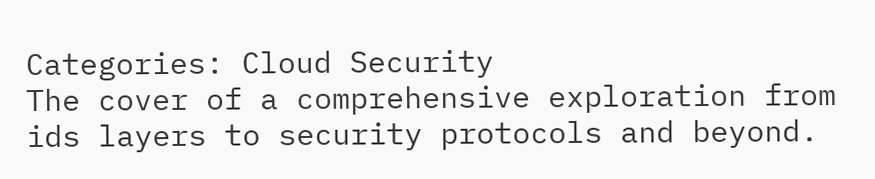Categories: Cloud Security
The cover of a comprehensive exploration from ids layers to security protocols and beyond.